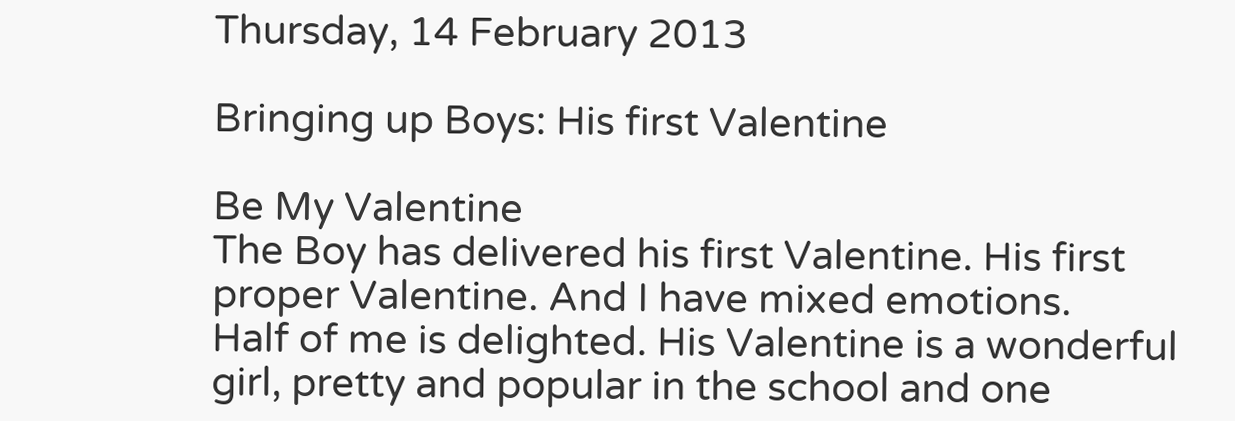Thursday, 14 February 2013

Bringing up Boys: His first Valentine

Be My Valentine
The Boy has delivered his first Valentine. His first proper Valentine. And I have mixed emotions.
Half of me is delighted. His Valentine is a wonderful girl, pretty and popular in the school and one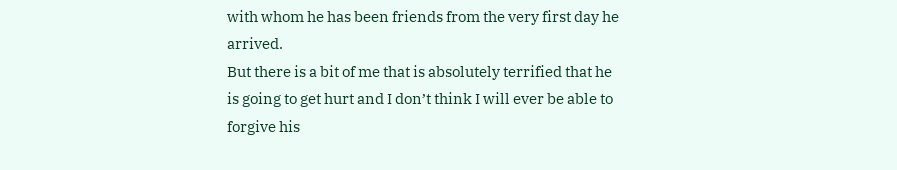with whom he has been friends from the very first day he arrived.
But there is a bit of me that is absolutely terrified that he is going to get hurt and I don’t think I will ever be able to forgive his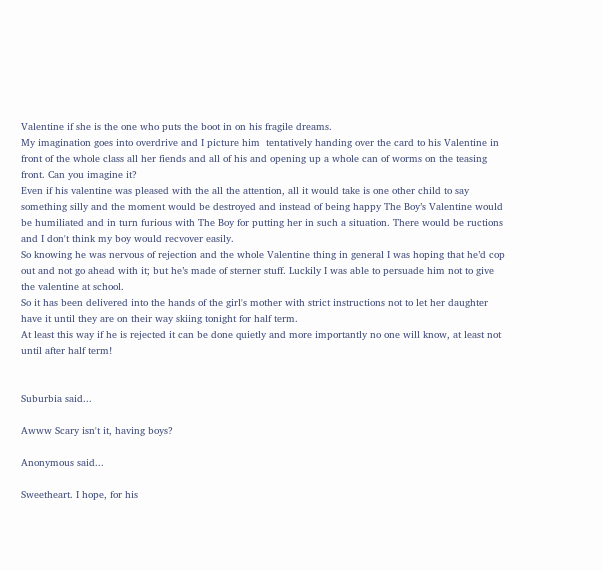Valentine if she is the one who puts the boot in on his fragile dreams.
My imagination goes into overdrive and I picture him  tentatively handing over the card to his Valentine in front of the whole class all her fiends and all of his and opening up a whole can of worms on the teasing front. Can you imagine it?
Even if his valentine was pleased with the all the attention, all it would take is one other child to say something silly and the moment would be destroyed and instead of being happy The Boy’s Valentine would be humiliated and in turn furious with The Boy for putting her in such a situation. There would be ructions and I don't think my boy would recvover easily.
So knowing he was nervous of rejection and the whole Valentine thing in general I was hoping that he’d cop out and not go ahead with it; but he’s made of sterner stuff. Luckily I was able to persuade him not to give the valentine at school.
So it has been delivered into the hands of the girl's mother with strict instructions not to let her daughter have it until they are on their way skiing tonight for half term.
At least this way if he is rejected it can be done quietly and more importantly no one will know, at least not until after half term!


Suburbia said...

Awww Scary isn't it, having boys?

Anonymous said...

Sweetheart. I hope, for his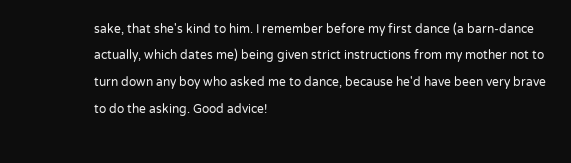sake, that she's kind to him. I remember before my first dance (a barn-dance actually, which dates me) being given strict instructions from my mother not to turn down any boy who asked me to dance, because he'd have been very brave to do the asking. Good advice!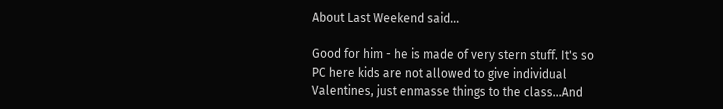About Last Weekend said...

Good for him - he is made of very stern stuff. It's so PC here kids are not allowed to give individual Valentines, just enmasse things to the class...And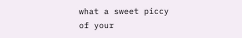what a sweet piccy of your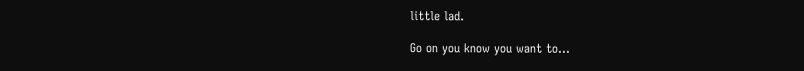little lad.

Go on you know you want to...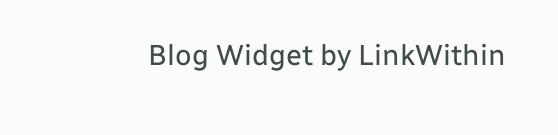Blog Widget by LinkWithin